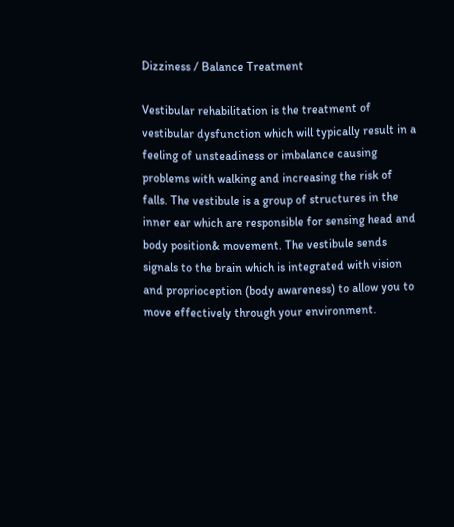Dizziness / Balance Treatment

Vestibular rehabilitation is the treatment of vestibular dysfunction which will typically result in a feeling of unsteadiness or imbalance causing problems with walking and increasing the risk of falls. The vestibule is a group of structures in the inner ear which are responsible for sensing head and body position& movement. The vestibule sends signals to the brain which is integrated with vision and proprioception (body awareness) to allow you to move effectively through your environment.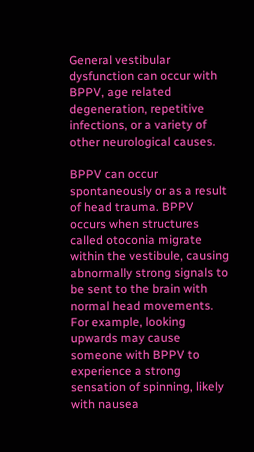General vestibular dysfunction can occur with BPPV, age related degeneration, repetitive infections, or a variety of other neurological causes.

BPPV can occur spontaneously or as a result of head trauma. BPPV occurs when structures called otoconia migrate within the vestibule, causing abnormally strong signals to be sent to the brain with normal head movements. For example, looking upwards may cause someone with BPPV to experience a strong sensation of spinning, likely with nausea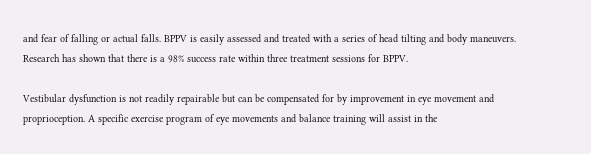and fear of falling or actual falls. BPPV is easily assessed and treated with a series of head tilting and body maneuvers. Research has shown that there is a 98% success rate within three treatment sessions for BPPV.

Vestibular dysfunction is not readily repairable but can be compensated for by improvement in eye movement and proprioception. A specific exercise program of eye movements and balance training will assist in the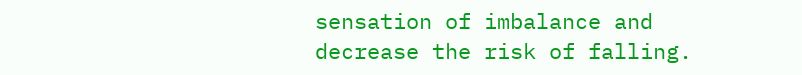sensation of imbalance and decrease the risk of falling.